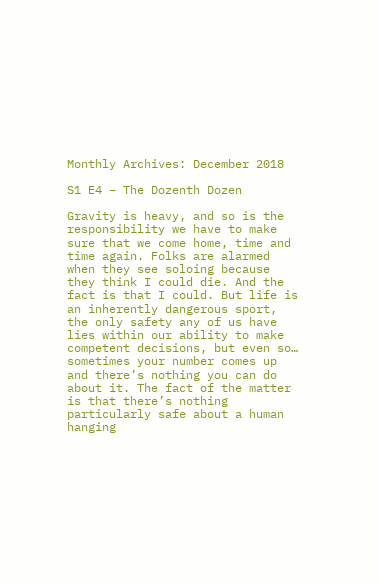Monthly Archives: December 2018

S1 E4 – The Dozenth Dozen

Gravity is heavy, and so is the responsibility we have to make sure that we come home, time and time again. Folks are alarmed when they see soloing because they think I could die. And the fact is that I could. But life is an inherently dangerous sport, the only safety any of us have lies within our ability to make competent decisions, but even so… sometimes your number comes up and there’s nothing you can do about it. The fact of the matter is that there’s nothing particularly safe about a human hanging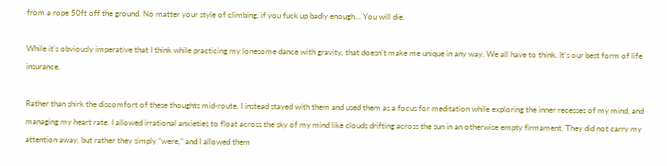from a rope 50ft off the ground. No matter your style of climbing, if you fuck up badly enough… You will die.

While it’s obviously imperative that I think while practicing my lonesome dance with gravity, that doesn’t make me unique in any way. We all have to think. It’s our best form of life insurance.

Rather than shirk the discomfort of these thoughts mid-route, I instead stayed with them and used them as a focus for meditation while exploring the inner recesses of my mind, and managing my heart rate. I allowed irrational anxieties to float across the sky of my mind like clouds drifting across the sun in an otherwise empty firmament. They did not carry my attention away, but rather they simply “were,” and I allowed them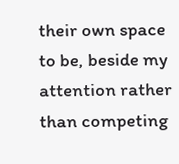their own space to be, beside my attention rather than competing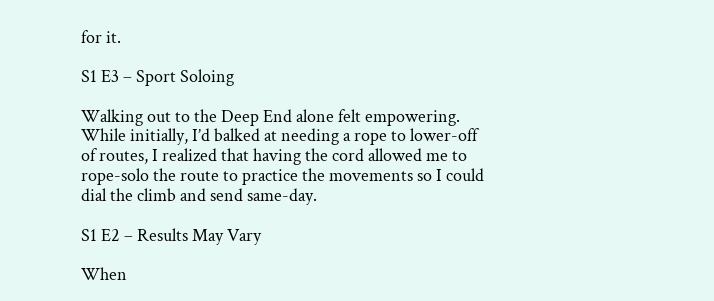for it.

S1 E3 – Sport Soloing

Walking out to the Deep End alone felt empowering. While initially, I’d balked at needing a rope to lower-off of routes, I realized that having the cord allowed me to rope-solo the route to practice the movements so I could dial the climb and send same-day.

S1 E2 – Results May Vary

When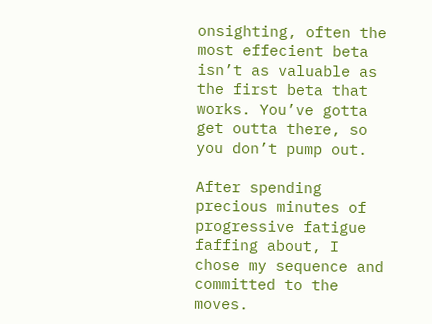onsighting, often the most effecient beta isn’t as valuable as the first beta that works. You’ve gotta get outta there, so you don’t pump out.

After spending precious minutes of progressive fatigue faffing about, I chose my sequence and committed to the moves.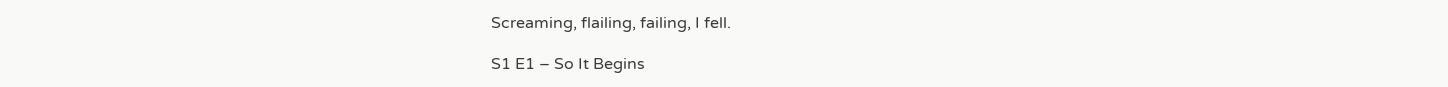Screaming, flailing, failing, I fell.

S1 E1 – So It Begins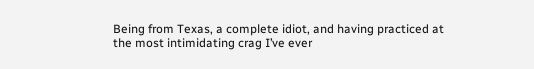Being from Texas, a complete idiot, and having practiced at the most intimidating crag I’ve ever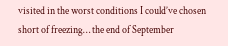visited in the worst conditions I could’ve chosen short of freezing… the end of September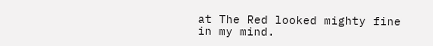at The Red looked mighty fine in my mind.